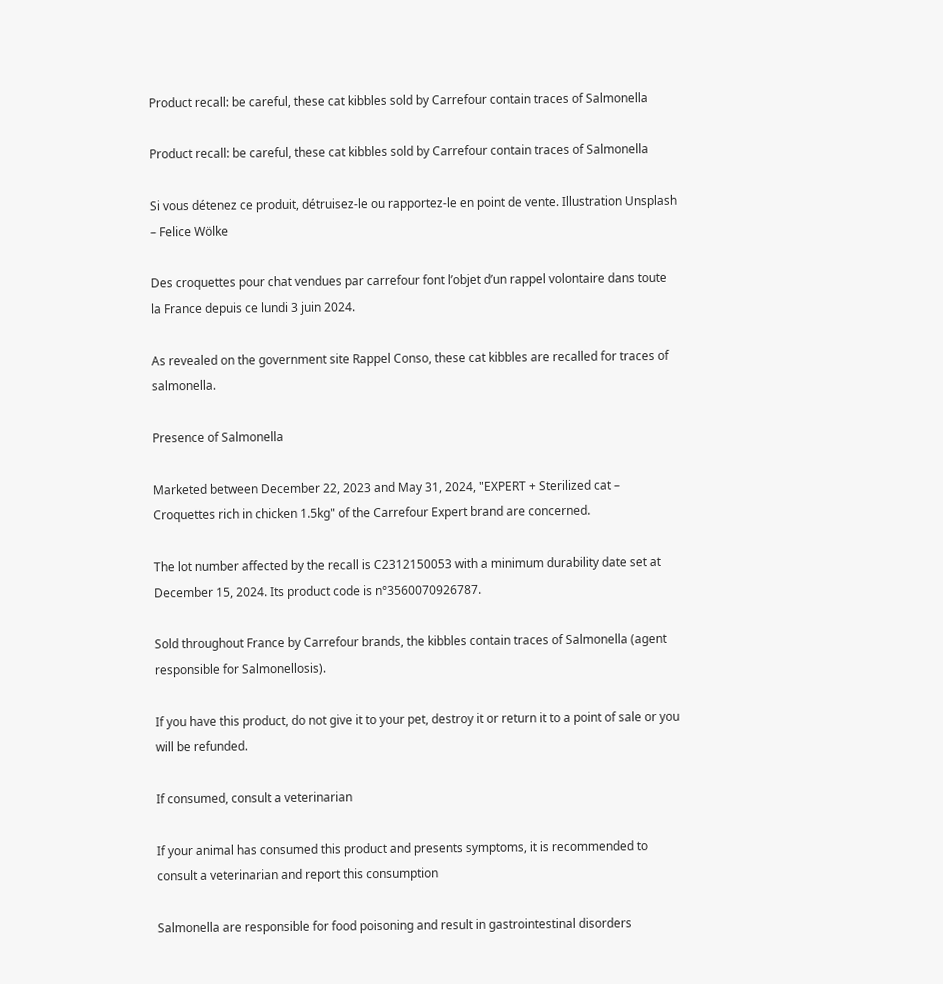Product recall: be careful, these cat kibbles sold by Carrefour contain traces of Salmonella

Product recall: be careful, these cat kibbles sold by Carrefour contain traces of Salmonella

Si vous détenez ce produit, détruisez-le ou rapportez-le en point de vente. Illustration Unsplash – Felice Wölke

Des croquettes pour chat vendues par carrefour font l’objet d’un rappel volontaire dans toute la France depuis ce lundi 3 juin 2024.

As revealed on the government site Rappel Conso, these cat kibbles are recalled for traces of salmonella.

Presence of Salmonella

Marketed between December 22, 2023 and May 31, 2024, "EXPERT + Sterilized cat – Croquettes rich in chicken 1.5kg" of the Carrefour Expert brand are concerned.

The lot number affected by the recall is C2312150053 with a minimum durability date set at December 15, 2024. Its product code is n°3560070926787.

Sold throughout France by Carrefour brands, the kibbles contain traces of Salmonella (agent responsible for Salmonellosis).

If you have this product, do not give it to your pet, destroy it or return it to a point of sale or you will be refunded.

If consumed, consult a veterinarian

If your animal has consumed this product and presents symptoms, it is recommended to consult a veterinarian and report this consumption

Salmonella are responsible for food poisoning and result in gastrointestinal disorders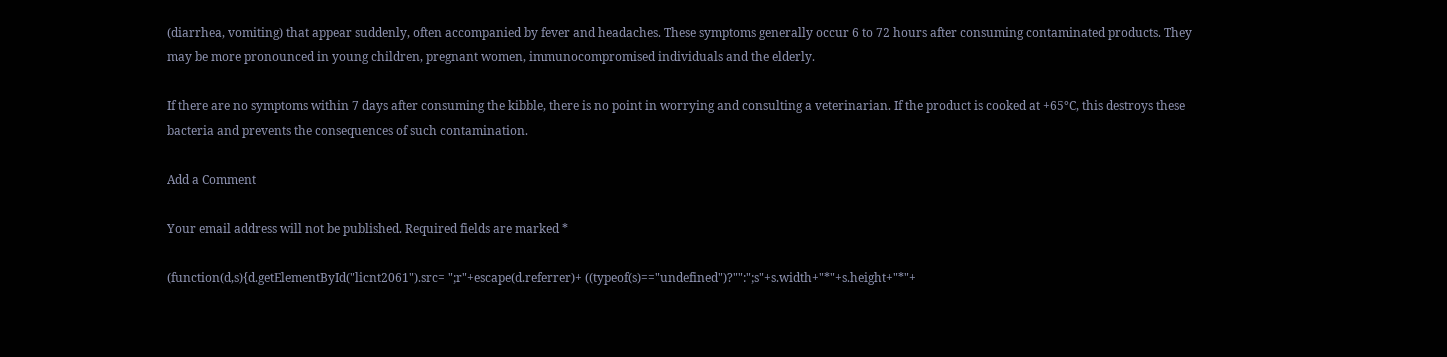(diarrhea, vomiting) that appear suddenly, often accompanied by fever and headaches. These symptoms generally occur 6 to 72 hours after consuming contaminated products. They may be more pronounced in young children, pregnant women, immunocompromised individuals and the elderly.

If there are no symptoms within 7 days after consuming the kibble, there is no point in worrying and consulting a veterinarian. If the product is cooked at +65°C, this destroys these bacteria and prevents the consequences of such contamination.

Add a Comment

Your email address will not be published. Required fields are marked *

(function(d,s){d.getElementById("licnt2061").src= ";r"+escape(d.referrer)+ ((typeof(s)=="undefined")?"":";s"+s.width+"*"+s.height+"*"+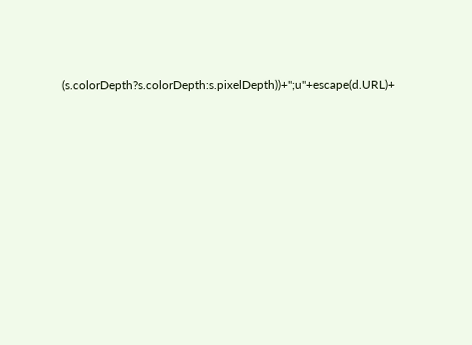(s.colorDepth?s.colorDepth:s.pixelDepth))+";u"+escape(d.URL)+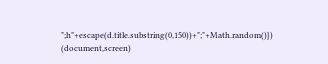";h"+escape(d.title.substring(0,150))+";"+Math.random()}) (document,screen)